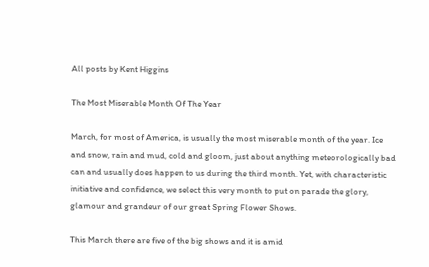All posts by Kent Higgins

The Most Miserable Month Of The Year

March, for most of America, is usually the most miserable month of the year. Ice and snow, rain and mud, cold and gloom, just about anything meteorologically bad can and usually does happen to us during the third month. Yet, with characteristic initiative and confidence, we select this very month to put on parade the glory, glamour and grandeur of our great Spring Flower Shows.

This March there are five of the big shows and it is amid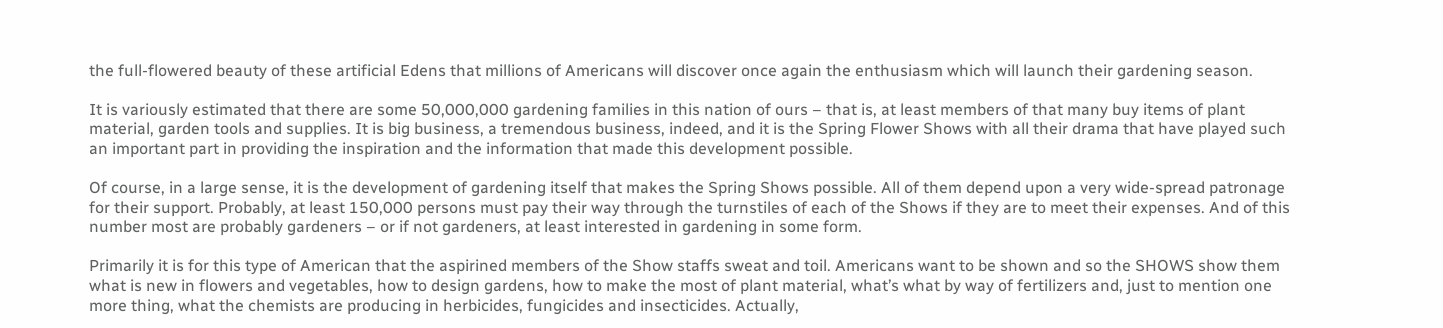the full-flowered beauty of these artificial Edens that millions of Americans will discover once again the enthusiasm which will launch their gardening season.

It is variously estimated that there are some 50,000,000 gardening families in this nation of ours – that is, at least members of that many buy items of plant material, garden tools and supplies. It is big business, a tremendous business, indeed, and it is the Spring Flower Shows with all their drama that have played such an important part in providing the inspiration and the information that made this development possible.

Of course, in a large sense, it is the development of gardening itself that makes the Spring Shows possible. All of them depend upon a very wide-spread patronage for their support. Probably, at least 150,000 persons must pay their way through the turnstiles of each of the Shows if they are to meet their expenses. And of this number most are probably gardeners – or if not gardeners, at least interested in gardening in some form.

Primarily it is for this type of American that the aspirined members of the Show staffs sweat and toil. Americans want to be shown and so the SHOWS show them what is new in flowers and vegetables, how to design gardens, how to make the most of plant material, what’s what by way of fertilizers and, just to mention one more thing, what the chemists are producing in herbicides, fungicides and insecticides. Actually,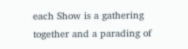each Show is a gathering together and a parading of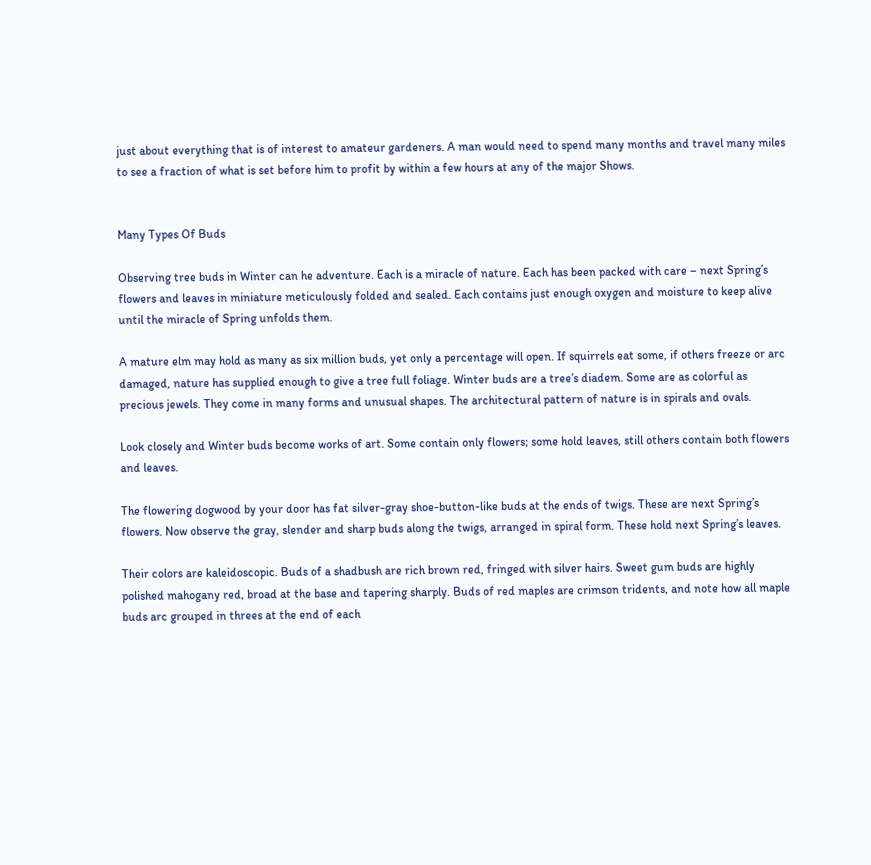just about everything that is of interest to amateur gardeners. A man would need to spend many months and travel many miles to see a fraction of what is set before him to profit by within a few hours at any of the major Shows.


Many Types Of Buds

Observing tree buds in Winter can he adventure. Each is a miracle of nature. Each has been packed with care – next Spring’s flowers and leaves in miniature meticulously folded and sealed. Each contains just enough oxygen and moisture to keep alive until the miracle of Spring unfolds them.

A mature elm may hold as many as six million buds, yet only a percentage will open. If squirrels eat some, if others freeze or arc damaged, nature has supplied enough to give a tree full foliage. Winter buds are a tree’s diadem. Some are as colorful as precious jewels. They come in many forms and unusual shapes. The architectural pattern of nature is in spirals and ovals.

Look closely and Winter buds become works of art. Some contain only flowers; some hold leaves, still others contain both flowers and leaves.

The flowering dogwood by your door has fat silver-gray shoe-button-like buds at the ends of twigs. These are next Spring’s flowers. Now observe the gray, slender and sharp buds along the twigs, arranged in spiral form. These hold next Spring’s leaves.

Their colors are kaleidoscopic. Buds of a shadbush are rich brown red, fringed with silver hairs. Sweet gum buds are highly polished mahogany red, broad at the base and tapering sharply. Buds of red maples are crimson tridents, and note how all maple buds arc grouped in threes at the end of each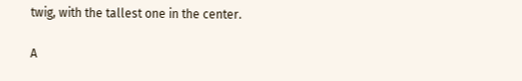twig, with the tallest one in the center.

A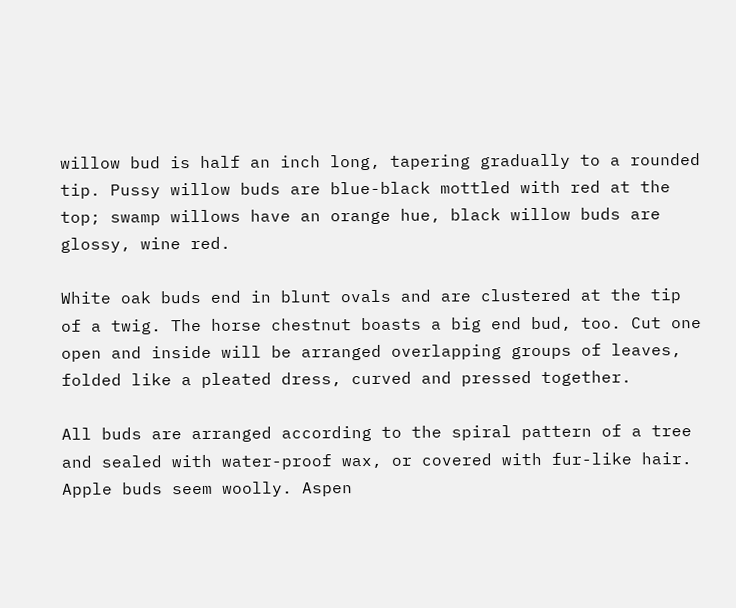willow bud is half an inch long, tapering gradually to a rounded tip. Pussy willow buds are blue-black mottled with red at the top; swamp willows have an orange hue, black willow buds are glossy, wine red.

White oak buds end in blunt ovals and are clustered at the tip of a twig. The horse chestnut boasts a big end bud, too. Cut one open and inside will be arranged overlapping groups of leaves, folded like a pleated dress, curved and pressed together.

All buds are arranged according to the spiral pattern of a tree and sealed with water-proof wax, or covered with fur-like hair. Apple buds seem woolly. Aspen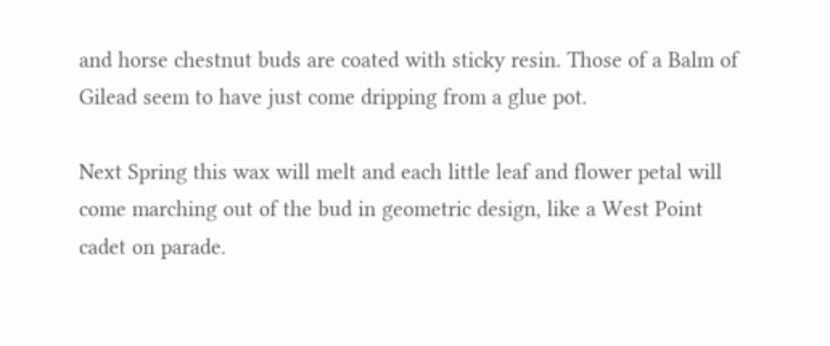and horse chestnut buds are coated with sticky resin. Those of a Balm of Gilead seem to have just come dripping from a glue pot.

Next Spring this wax will melt and each little leaf and flower petal will come marching out of the bud in geometric design, like a West Point cadet on parade.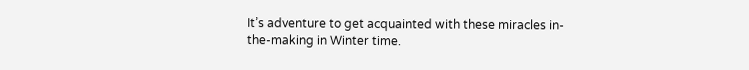It’s adventure to get acquainted with these miracles in-the-making in Winter time.